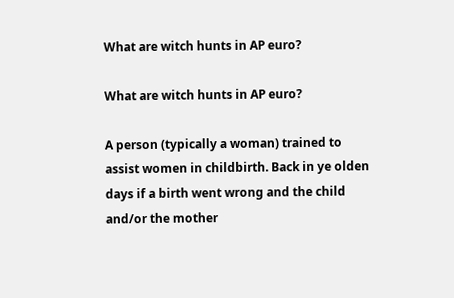What are witch hunts in AP euro?

What are witch hunts in AP euro?

A person (typically a woman) trained to assist women in childbirth. Back in ye olden days if a birth went wrong and the child and/or the mother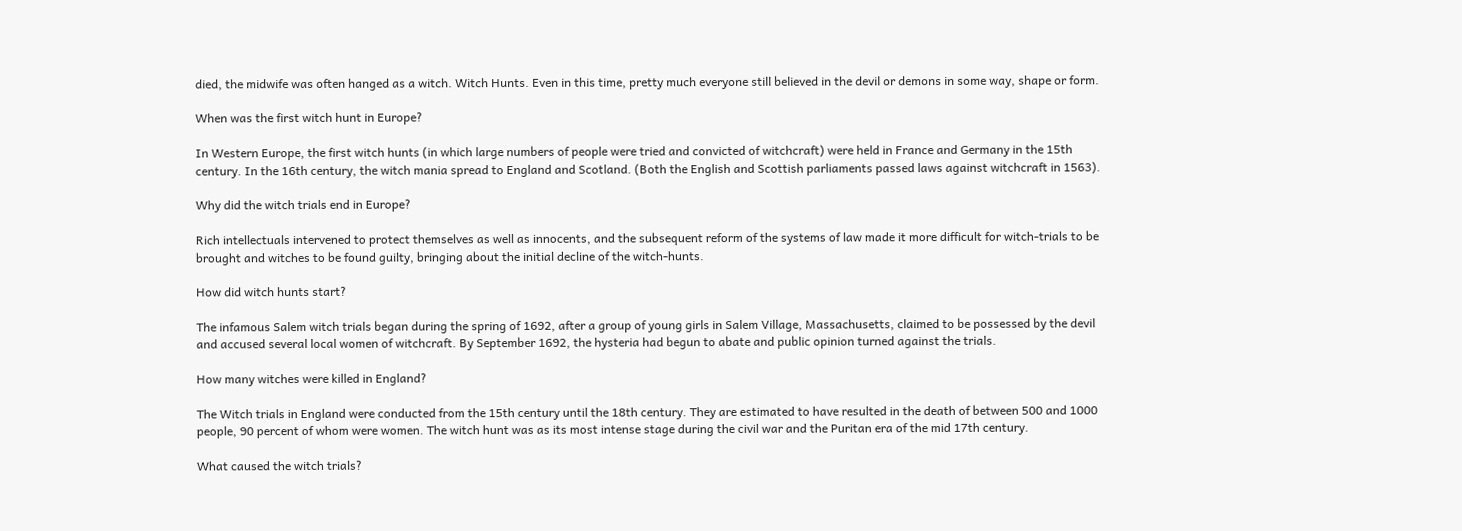died, the midwife was often hanged as a witch. Witch Hunts. Even in this time, pretty much everyone still believed in the devil or demons in some way, shape or form.

When was the first witch hunt in Europe?

In Western Europe, the first witch hunts (in which large numbers of people were tried and convicted of witchcraft) were held in France and Germany in the 15th century. In the 16th century, the witch mania spread to England and Scotland. (Both the English and Scottish parliaments passed laws against witchcraft in 1563).

Why did the witch trials end in Europe?

Rich intellectuals intervened to protect themselves as well as innocents, and the subsequent reform of the systems of law made it more difficult for witch-trials to be brought and witches to be found guilty, bringing about the initial decline of the witch-hunts.

How did witch hunts start?

The infamous Salem witch trials began during the spring of 1692, after a group of young girls in Salem Village, Massachusetts, claimed to be possessed by the devil and accused several local women of witchcraft. By September 1692, the hysteria had begun to abate and public opinion turned against the trials.

How many witches were killed in England?

The Witch trials in England were conducted from the 15th century until the 18th century. They are estimated to have resulted in the death of between 500 and 1000 people, 90 percent of whom were women. The witch hunt was as its most intense stage during the civil war and the Puritan era of the mid 17th century.

What caused the witch trials?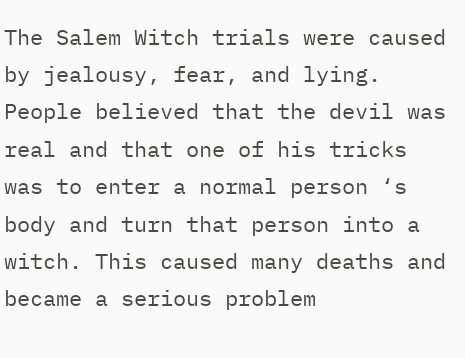The Salem Witch trials were caused by jealousy, fear, and lying. People believed that the devil was real and that one of his tricks was to enter a normal person ‘s body and turn that person into a witch. This caused many deaths and became a serious problem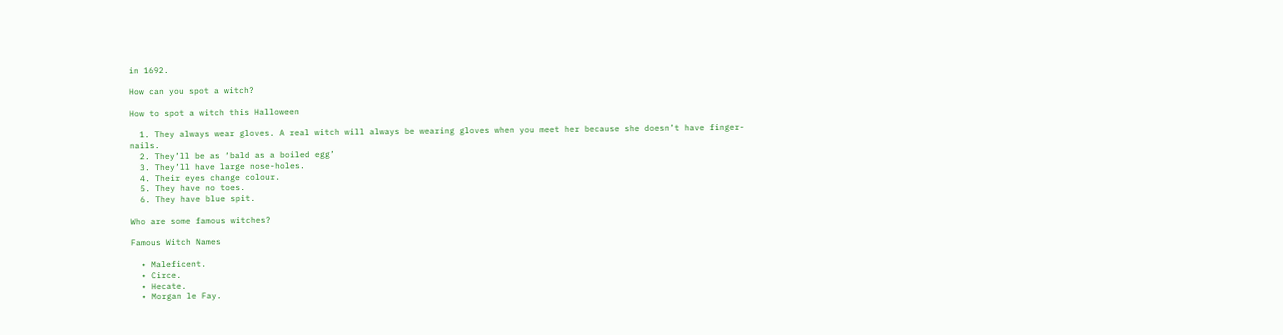in 1692.

How can you spot a witch?

How to spot a witch this Halloween

  1. They always wear gloves. A real witch will always be wearing gloves when you meet her because she doesn’t have finger-nails.
  2. They’ll be as ‘bald as a boiled egg’
  3. They’ll have large nose-holes.
  4. Their eyes change colour.
  5. They have no toes.
  6. They have blue spit.

Who are some famous witches?

Famous Witch Names

  • Maleficent.
  • Circe.
  • Hecate.
  • Morgan le Fay.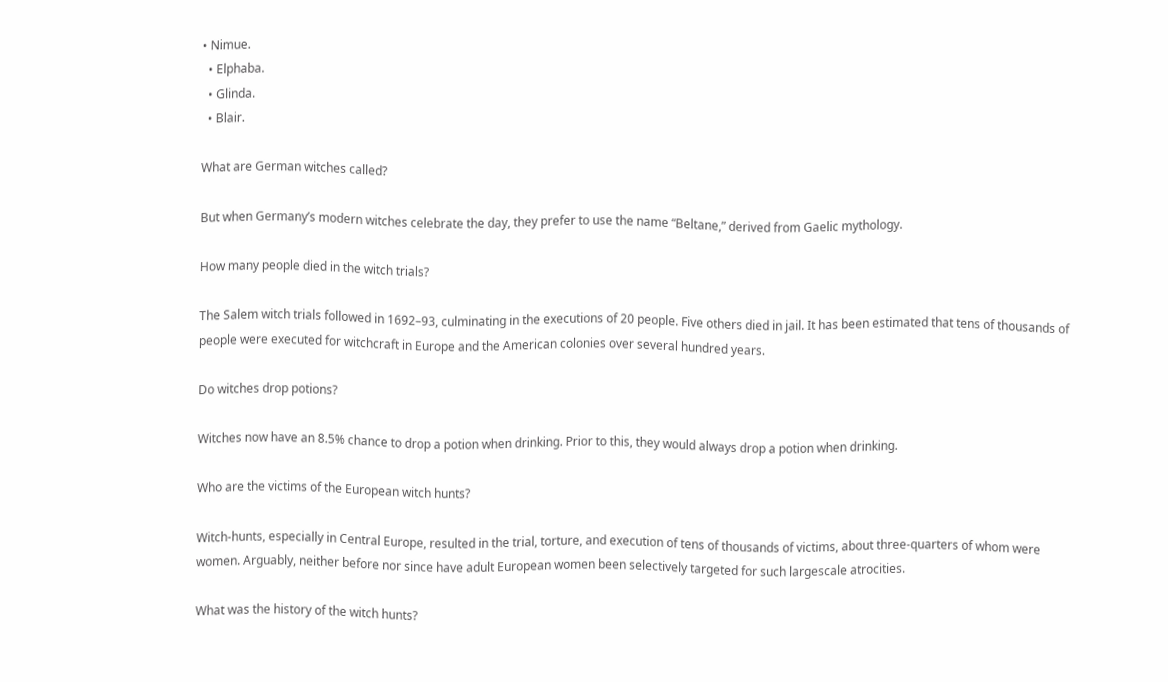• Nimue.
  • Elphaba.
  • Glinda.
  • Blair.

What are German witches called?

But when Germany’s modern witches celebrate the day, they prefer to use the name “Beltane,” derived from Gaelic mythology.

How many people died in the witch trials?

The Salem witch trials followed in 1692–93, culminating in the executions of 20 people. Five others died in jail. It has been estimated that tens of thousands of people were executed for witchcraft in Europe and the American colonies over several hundred years.

Do witches drop potions?

Witches now have an 8.5% chance to drop a potion when drinking. Prior to this, they would always drop a potion when drinking.

Who are the victims of the European witch hunts?

Witch-hunts, especially in Central Europe, resulted in the trial, torture, and execution of tens of thousands of victims, about three-quarters of whom were women. Arguably, neither before nor since have adult European women been selectively targeted for such largescale atrocities.

What was the history of the witch hunts?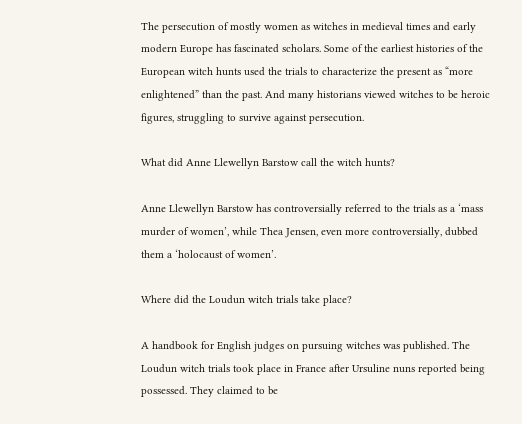The persecution of mostly women as witches in medieval times and early modern Europe has fascinated scholars. Some of the earliest histories of the European witch hunts used the trials to characterize the present as “more enlightened” than the past. And many historians viewed witches to be heroic figures, struggling to survive against persecution.

What did Anne Llewellyn Barstow call the witch hunts?

Anne Llewellyn Barstow has controversially referred to the trials as a ‘mass murder of women’, while Thea Jensen, even more controversially, dubbed them a ‘holocaust of women’.

Where did the Loudun witch trials take place?

A handbook for English judges on pursuing witches was published. The Loudun witch trials took place in France after Ursuline nuns reported being possessed. They claimed to be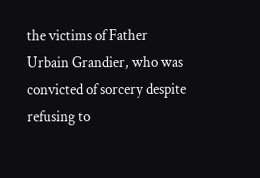the victims of Father Urbain Grandier, who was convicted of sorcery despite refusing to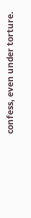confess, even under torture.